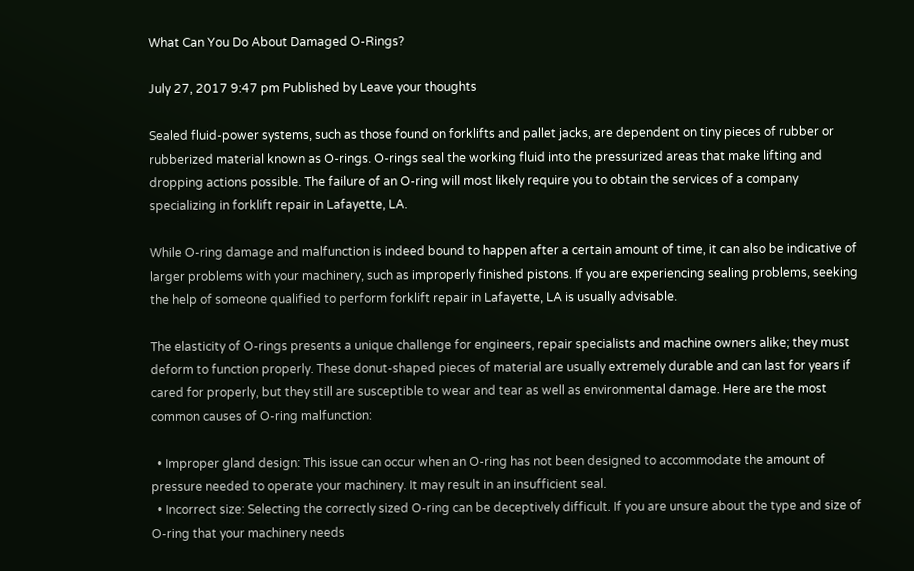What Can You Do About Damaged O-Rings?

July 27, 2017 9:47 pm Published by Leave your thoughts

Sealed fluid-power systems, such as those found on forklifts and pallet jacks, are dependent on tiny pieces of rubber or rubberized material known as O-rings. O-rings seal the working fluid into the pressurized areas that make lifting and dropping actions possible. The failure of an O-ring will most likely require you to obtain the services of a company specializing in forklift repair in Lafayette, LA.

While O-ring damage and malfunction is indeed bound to happen after a certain amount of time, it can also be indicative of larger problems with your machinery, such as improperly finished pistons. If you are experiencing sealing problems, seeking the help of someone qualified to perform forklift repair in Lafayette, LA is usually advisable.

The elasticity of O-rings presents a unique challenge for engineers, repair specialists and machine owners alike; they must deform to function properly. These donut-shaped pieces of material are usually extremely durable and can last for years if cared for properly, but they still are susceptible to wear and tear as well as environmental damage. Here are the most common causes of O-ring malfunction:

  • Improper gland design: This issue can occur when an O-ring has not been designed to accommodate the amount of pressure needed to operate your machinery. It may result in an insufficient seal.
  • Incorrect size: Selecting the correctly sized O-ring can be deceptively difficult. If you are unsure about the type and size of O-ring that your machinery needs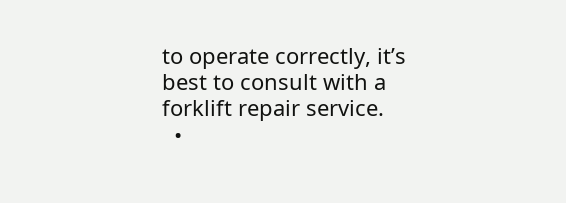to operate correctly, it’s best to consult with a forklift repair service.
  •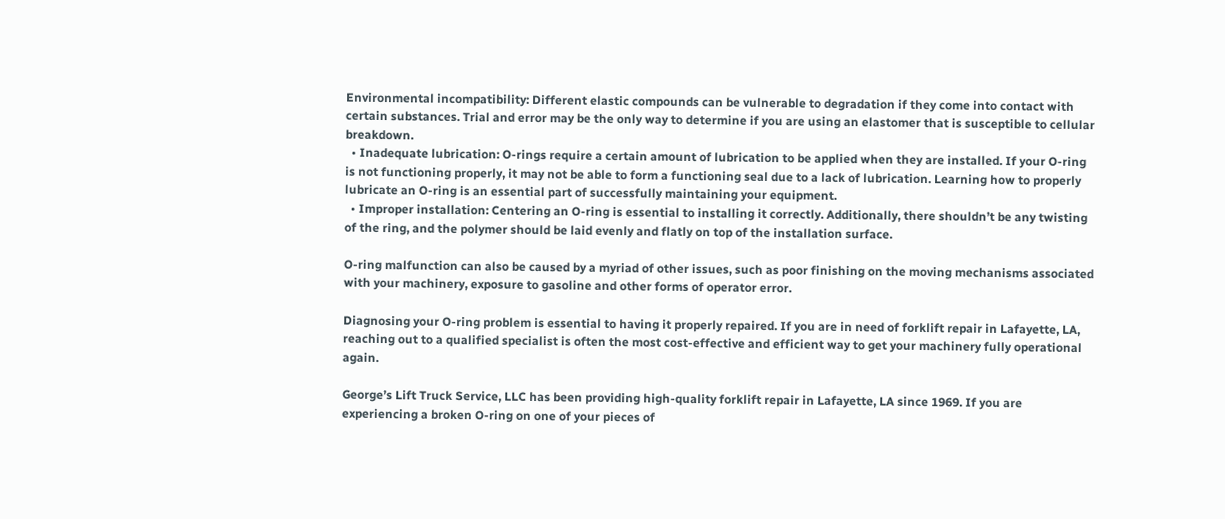Environmental incompatibility: Different elastic compounds can be vulnerable to degradation if they come into contact with certain substances. Trial and error may be the only way to determine if you are using an elastomer that is susceptible to cellular breakdown.
  • Inadequate lubrication: O-rings require a certain amount of lubrication to be applied when they are installed. If your O-ring is not functioning properly, it may not be able to form a functioning seal due to a lack of lubrication. Learning how to properly lubricate an O-ring is an essential part of successfully maintaining your equipment.
  • Improper installation: Centering an O-ring is essential to installing it correctly. Additionally, there shouldn’t be any twisting of the ring, and the polymer should be laid evenly and flatly on top of the installation surface.

O-ring malfunction can also be caused by a myriad of other issues, such as poor finishing on the moving mechanisms associated with your machinery, exposure to gasoline and other forms of operator error.

Diagnosing your O-ring problem is essential to having it properly repaired. If you are in need of forklift repair in Lafayette, LA, reaching out to a qualified specialist is often the most cost-effective and efficient way to get your machinery fully operational again.

George’s Lift Truck Service, LLC has been providing high-quality forklift repair in Lafayette, LA since 1969. If you are experiencing a broken O-ring on one of your pieces of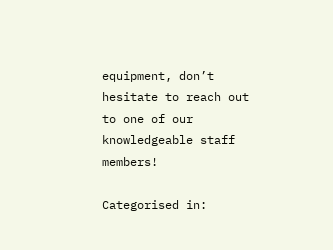equipment, don’t hesitate to reach out to one of our knowledgeable staff members!

Categorised in: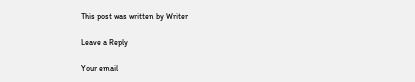This post was written by Writer

Leave a Reply

Your email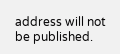address will not be published.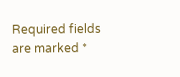Required fields are marked *